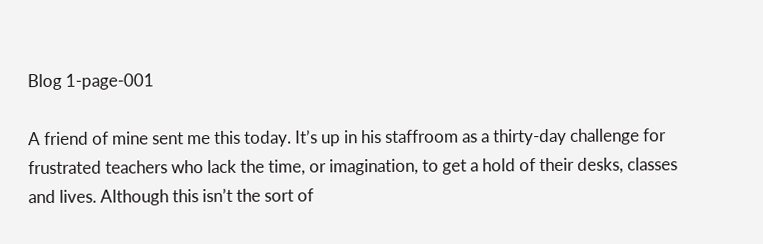Blog 1-page-001

A friend of mine sent me this today. It’s up in his staffroom as a thirty-day challenge for frustrated teachers who lack the time, or imagination, to get a hold of their desks, classes and lives. Although this isn’t the sort of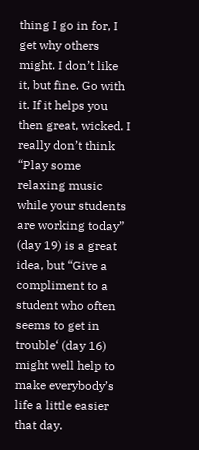thing I go in for, I get why others might. I don’t like it, but fine. Go with it. If it helps you then great, wicked. I really don’t think “Play some relaxing music while your students are working today” (day 19) is a great idea, but “Give a compliment to a student who often seems to get in trouble‘ (day 16) might well help to make everybody’s life a little easier that day.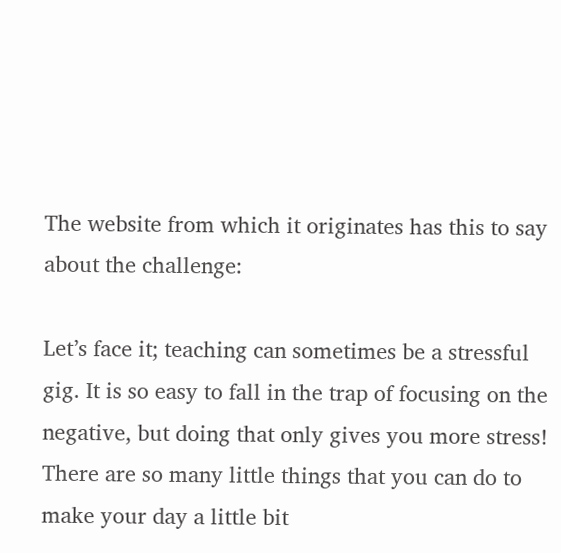The website from which it originates has this to say about the challenge:

Let’s face it; teaching can sometimes be a stressful gig. It is so easy to fall in the trap of focusing on the negative, but doing that only gives you more stress! There are so many little things that you can do to make your day a little bit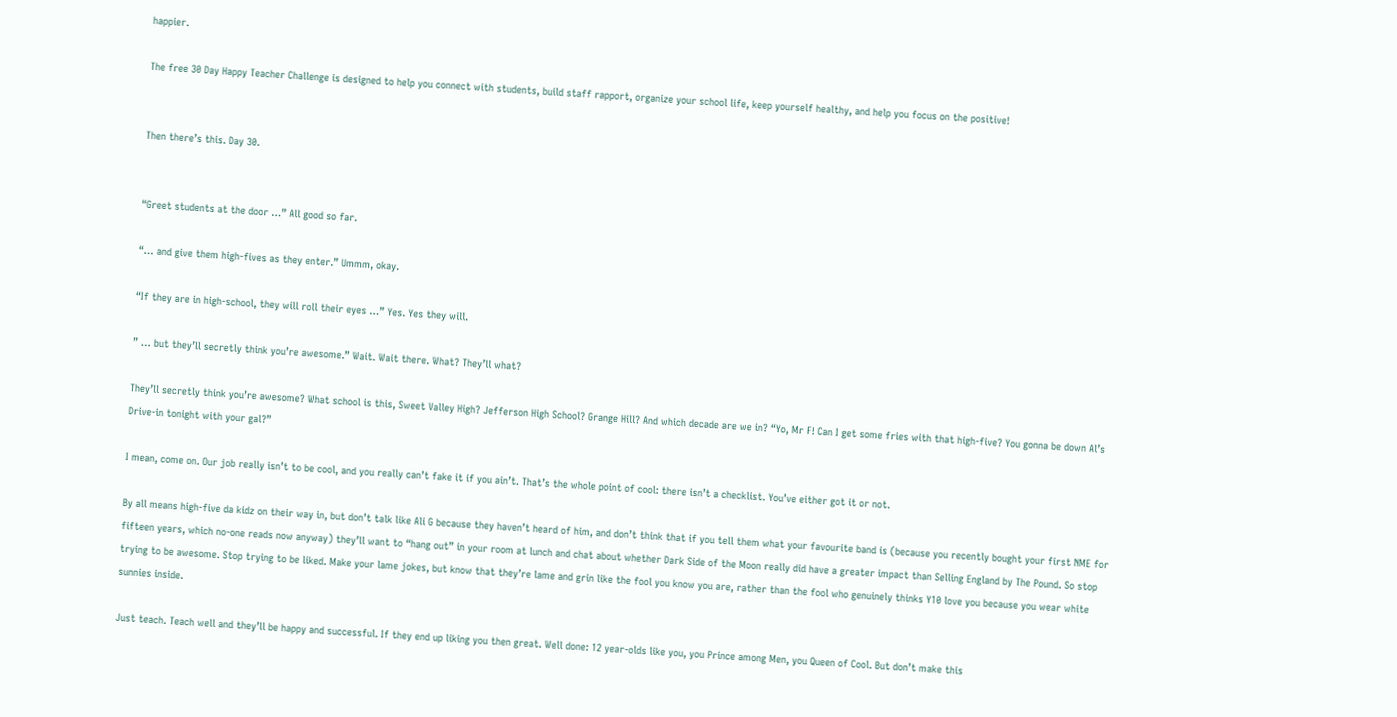happier.

The free 30 Day Happy Teacher Challenge is designed to help you connect with students, build staff rapport, organize your school life, keep yourself healthy, and help you focus on the positive!


Then there’s this. Day 30.


“Greet students at the door …” All good so far.

“… and give them high-fives as they enter.” Ummm, okay.

“If they are in high-school, they will roll their eyes …” Yes. Yes they will.

” … but they’ll secretly think you’re awesome.” Wait. Wait there. What? They’ll what?

They’ll secretly think you’re awesome? What school is this, Sweet Valley High? Jefferson High School? Grange Hill? And which decade are we in? “Yo, Mr F! Can I get some fries with that high-five? You gonna be down Al’s Drive-in tonight with your gal?”

I mean, come on. Our job really isn’t to be cool, and you really can’t fake it if you ain’t. That’s the whole point of cool: there isn’t a checklist. You’ve either got it or not.

By all means high-five da kidz on their way in, but don’t talk like Ali G because they haven’t heard of him, and don’t think that if you tell them what your favourite band is (because you recently bought your first NME for fifteen years, which no-one reads now anyway) they’ll want to “hang out” in your room at lunch and chat about whether Dark Side of the Moon really did have a greater impact than Selling England by The Pound. So stop trying to be awesome. Stop trying to be liked. Make your lame jokes, but know that they’re lame and grin like the fool you know you are, rather than the fool who genuinely thinks Y10 love you because you wear white sunnies inside.

Just teach. Teach well and they’ll be happy and successful. If they end up liking you then great. Well done: 12 year-olds like you, you Prince among Men, you Queen of Cool. But don’t make this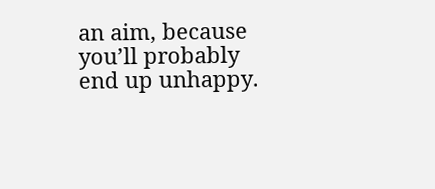an aim, because you’ll probably end up unhappy.